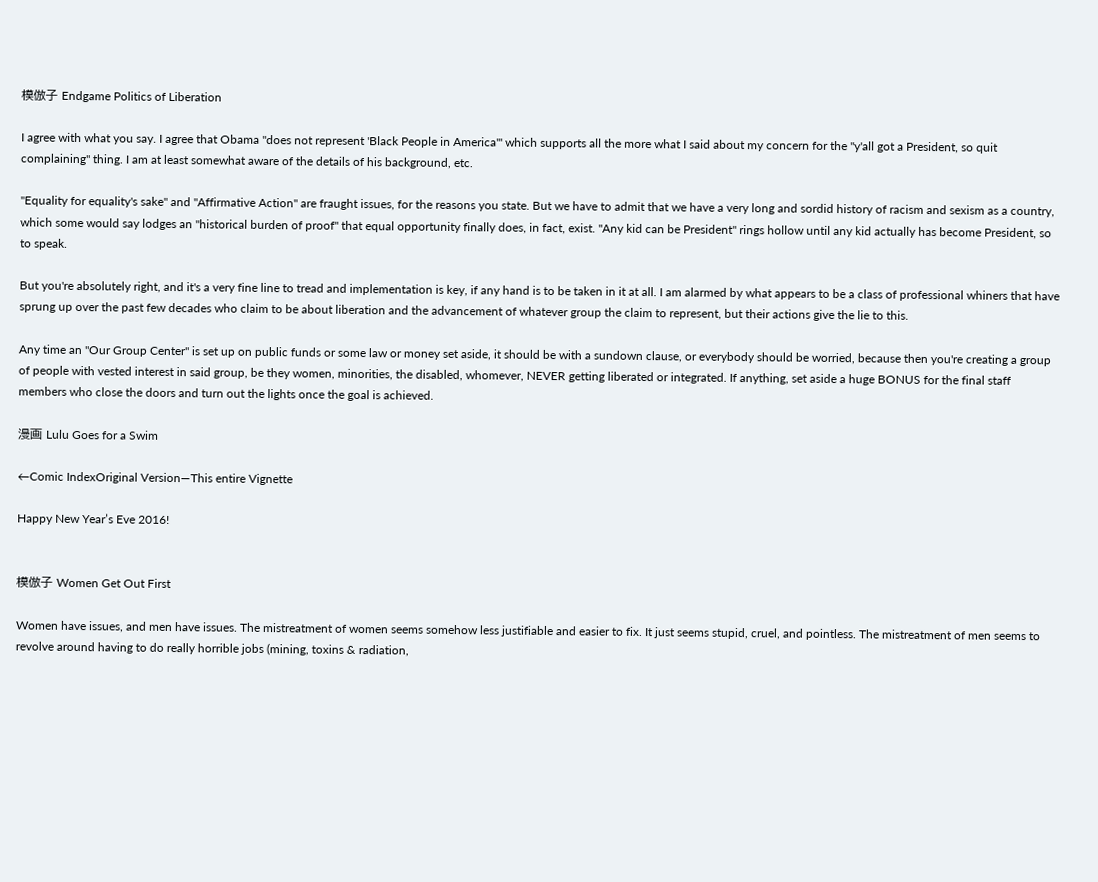模倣子 Endgame Politics of Liberation

I agree with what you say. I agree that Obama "does not represent 'Black People in America'" which supports all the more what I said about my concern for the "y'all got a President, so quit complaining" thing. I am at least somewhat aware of the details of his background, etc.

"Equality for equality's sake" and "Affirmative Action" are fraught issues, for the reasons you state. But we have to admit that we have a very long and sordid history of racism and sexism as a country, which some would say lodges an "historical burden of proof" that equal opportunity finally does, in fact, exist. "Any kid can be President" rings hollow until any kid actually has become President, so to speak.

But you're absolutely right, and it's a very fine line to tread and implementation is key, if any hand is to be taken in it at all. I am alarmed by what appears to be a class of professional whiners that have sprung up over the past few decades who claim to be about liberation and the advancement of whatever group the claim to represent, but their actions give the lie to this.

Any time an "Our Group Center" is set up on public funds or some law or money set aside, it should be with a sundown clause, or everybody should be worried, because then you're creating a group of people with vested interest in said group, be they women, minorities, the disabled, whomever, NEVER getting liberated or integrated. If anything, set aside a huge BONUS for the final staff members who close the doors and turn out the lights once the goal is achieved.

漫画 Lulu Goes for a Swim

←Comic IndexOriginal Version—This entire Vignette

Happy New Year’s Eve 2016!


模倣子 Women Get Out First

Women have issues, and men have issues. The mistreatment of women seems somehow less justifiable and easier to fix. It just seems stupid, cruel, and pointless. The mistreatment of men seems to revolve around having to do really horrible jobs (mining, toxins & radiation,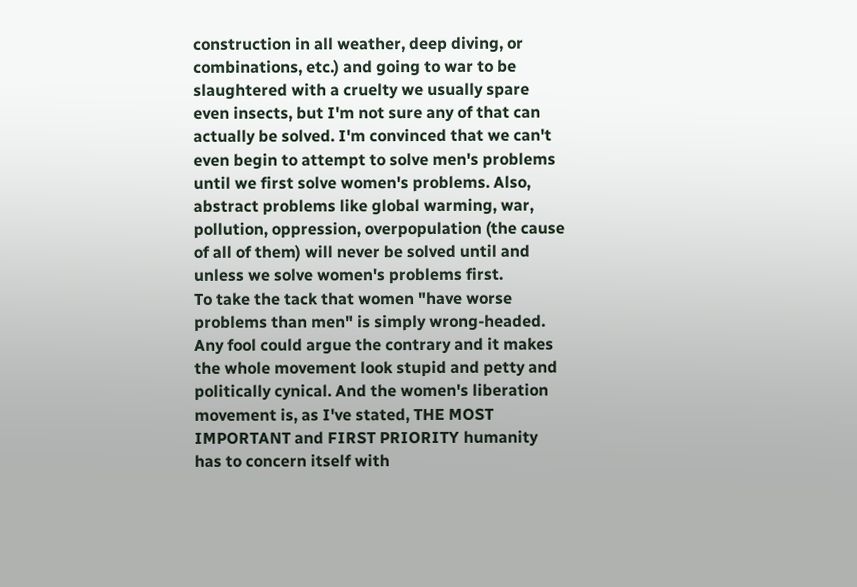construction in all weather, deep diving, or combinations, etc.) and going to war to be slaughtered with a cruelty we usually spare even insects, but I'm not sure any of that can actually be solved. I'm convinced that we can't even begin to attempt to solve men's problems until we first solve women's problems. Also, abstract problems like global warming, war, pollution, oppression, overpopulation (the cause of all of them) will never be solved until and unless we solve women's problems first.
To take the tack that women "have worse problems than men" is simply wrong-headed. Any fool could argue the contrary and it makes the whole movement look stupid and petty and politically cynical. And the women's liberation movement is, as I've stated, THE MOST IMPORTANT and FIRST PRIORITY humanity has to concern itself with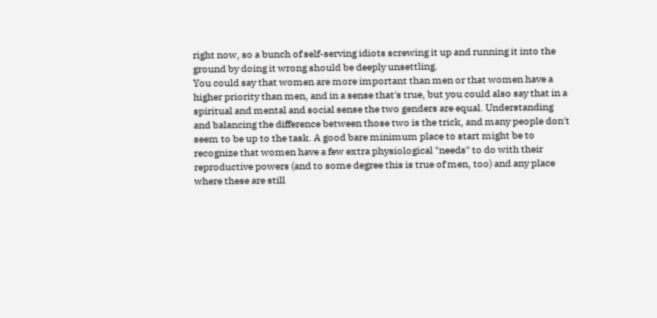right now, so a bunch of self-serving idiots screwing it up and running it into the ground by doing it wrong should be deeply unsettling.
You could say that women are more important than men or that women have a higher priority than men, and in a sense that's true, but you could also say that in a spiritual and mental and social sense the two genders are equal. Understanding and balancing the difference between those two is the trick, and many people don't seem to be up to the task. A good bare minimum place to start might be to recognize that women have a few extra physiological "needs" to do with their reproductive powers (and to some degree this is true of men, too) and any place where these are still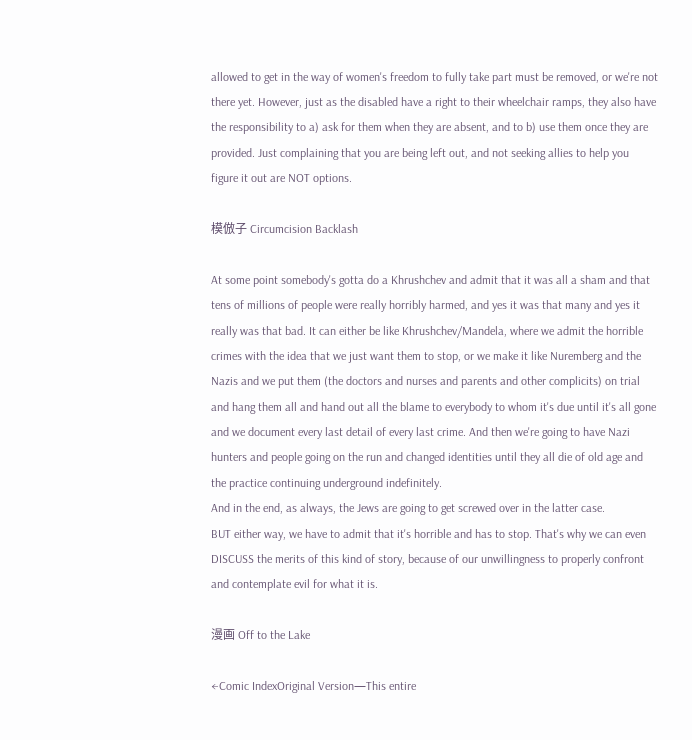allowed to get in the way of women's freedom to fully take part must be removed, or we're not there yet. However, just as the disabled have a right to their wheelchair ramps, they also have the responsibility to a) ask for them when they are absent, and to b) use them once they are provided. Just complaining that you are being left out, and not seeking allies to help you figure it out are NOT options.

模倣子 Circumcision Backlash

At some point somebody's gotta do a Khrushchev and admit that it was all a sham and that tens of millions of people were really horribly harmed, and yes it was that many and yes it really was that bad. It can either be like Khrushchev/Mandela, where we admit the horrible crimes with the idea that we just want them to stop, or we make it like Nuremberg and the Nazis and we put them (the doctors and nurses and parents and other complicits) on trial and hang them all and hand out all the blame to everybody to whom it's due until it's all gone and we document every last detail of every last crime. And then we're going to have Nazi hunters and people going on the run and changed identities until they all die of old age and the practice continuing underground indefinitely.
And in the end, as always, the Jews are going to get screwed over in the latter case.
BUT either way, we have to admit that it's horrible and has to stop. That's why we can even DISCUSS the merits of this kind of story, because of our unwillingness to properly confront and contemplate evil for what it is.

漫画 Off to the Lake

←Comic IndexOriginal Version—This entire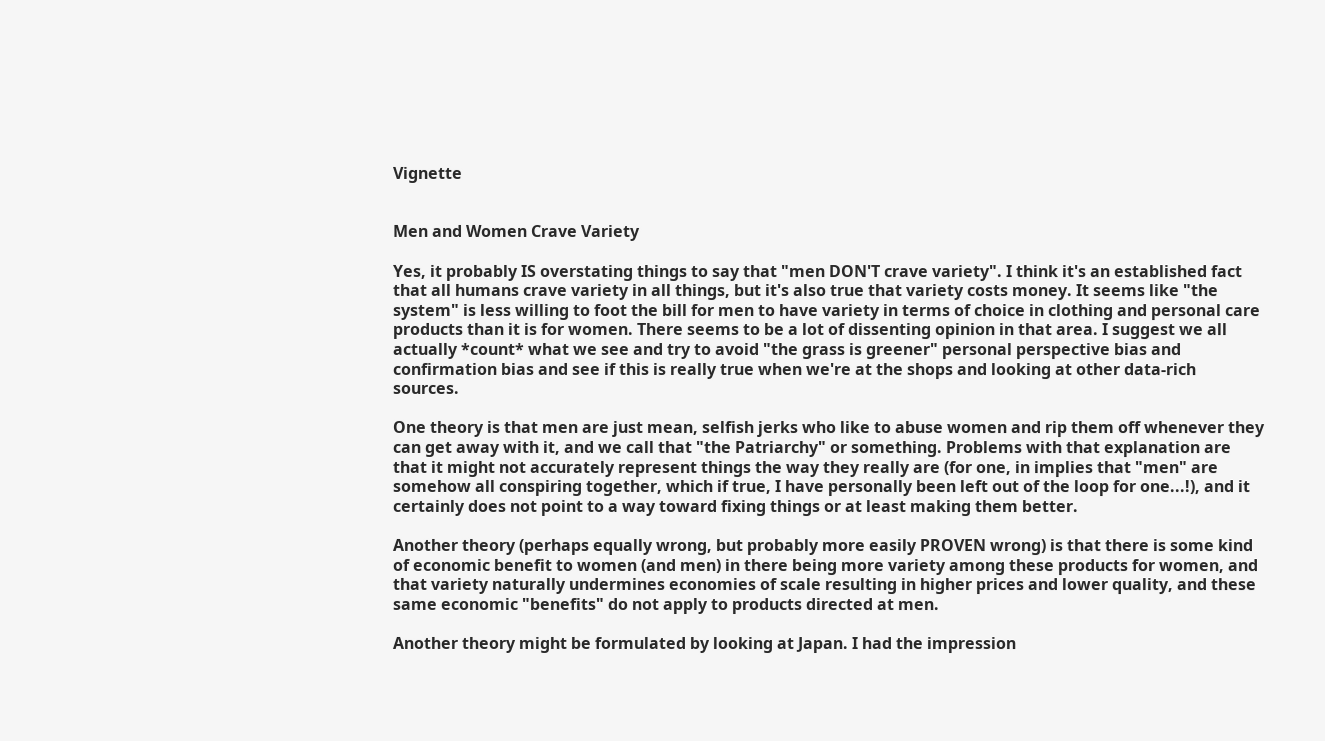Vignette


Men and Women Crave Variety

Yes, it probably IS overstating things to say that "men DON'T crave variety". I think it's an established fact that all humans crave variety in all things, but it's also true that variety costs money. It seems like "the system" is less willing to foot the bill for men to have variety in terms of choice in clothing and personal care products than it is for women. There seems to be a lot of dissenting opinion in that area. I suggest we all actually *count* what we see and try to avoid "the grass is greener" personal perspective bias and confirmation bias and see if this is really true when we're at the shops and looking at other data-rich sources.

One theory is that men are just mean, selfish jerks who like to abuse women and rip them off whenever they can get away with it, and we call that "the Patriarchy" or something. Problems with that explanation are that it might not accurately represent things the way they really are (for one, in implies that "men" are somehow all conspiring together, which if true, I have personally been left out of the loop for one...!), and it certainly does not point to a way toward fixing things or at least making them better.

Another theory (perhaps equally wrong, but probably more easily PROVEN wrong) is that there is some kind of economic benefit to women (and men) in there being more variety among these products for women, and that variety naturally undermines economies of scale resulting in higher prices and lower quality, and these same economic "benefits" do not apply to products directed at men.

Another theory might be formulated by looking at Japan. I had the impression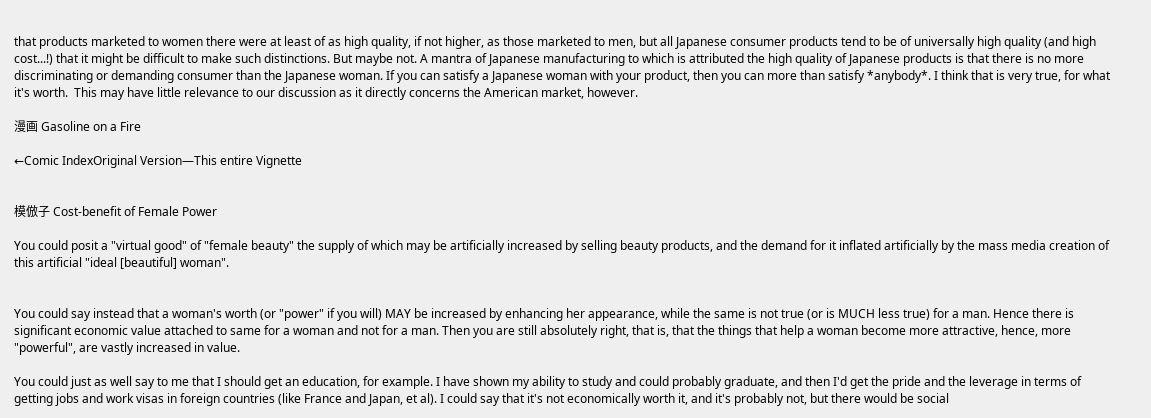that products marketed to women there were at least of as high quality, if not higher, as those marketed to men, but all Japanese consumer products tend to be of universally high quality (and high cost...!) that it might be difficult to make such distinctions. But maybe not. A mantra of Japanese manufacturing to which is attributed the high quality of Japanese products is that there is no more discriminating or demanding consumer than the Japanese woman. If you can satisfy a Japanese woman with your product, then you can more than satisfy *anybody*. I think that is very true, for what it's worth.  This may have little relevance to our discussion as it directly concerns the American market, however.

漫画 Gasoline on a Fire

←Comic IndexOriginal Version—This entire Vignette


模倣子 Cost-benefit of Female Power

You could posit a "virtual good" of "female beauty" the supply of which may be artificially increased by selling beauty products, and the demand for it inflated artificially by the mass media creation of this artificial "ideal [beautiful] woman".


You could say instead that a woman's worth (or "power" if you will) MAY be increased by enhancing her appearance, while the same is not true (or is MUCH less true) for a man. Hence there is significant economic value attached to same for a woman and not for a man. Then you are still absolutely right, that is, that the things that help a woman become more attractive, hence, more "powerful", are vastly increased in value.

You could just as well say to me that I should get an education, for example. I have shown my ability to study and could probably graduate, and then I'd get the pride and the leverage in terms of getting jobs and work visas in foreign countries (like France and Japan, et al). I could say that it's not economically worth it, and it's probably not, but there would be social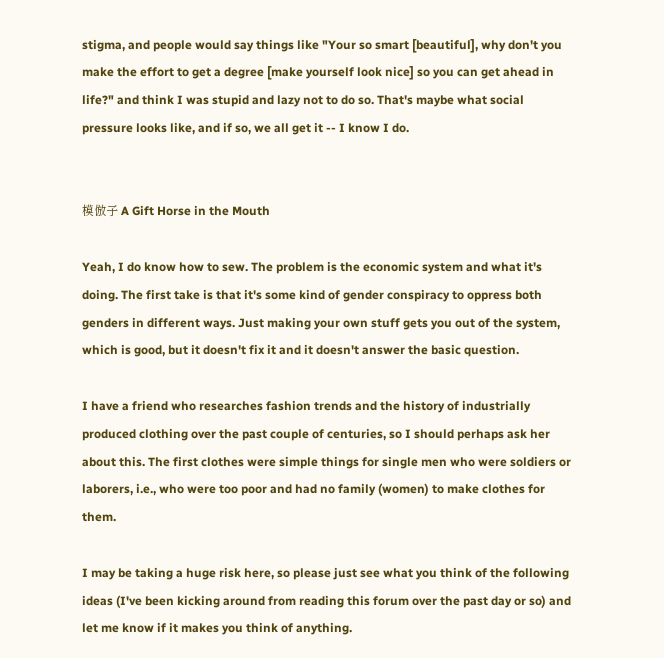stigma, and people would say things like "Your so smart [beautiful], why don't you make the effort to get a degree [make yourself look nice] so you can get ahead in life?" and think I was stupid and lazy not to do so. That's maybe what social pressure looks like, and if so, we all get it -- I know I do.


模倣子 A Gift Horse in the Mouth

Yeah, I do know how to sew. The problem is the economic system and what it's doing. The first take is that it's some kind of gender conspiracy to oppress both genders in different ways. Just making your own stuff gets you out of the system, which is good, but it doesn't fix it and it doesn't answer the basic question.

I have a friend who researches fashion trends and the history of industrially produced clothing over the past couple of centuries, so I should perhaps ask her about this. The first clothes were simple things for single men who were soldiers or laborers, i.e., who were too poor and had no family (women) to make clothes for them.

I may be taking a huge risk here, so please just see what you think of the following ideas (I've been kicking around from reading this forum over the past day or so) and let me know if it makes you think of anything.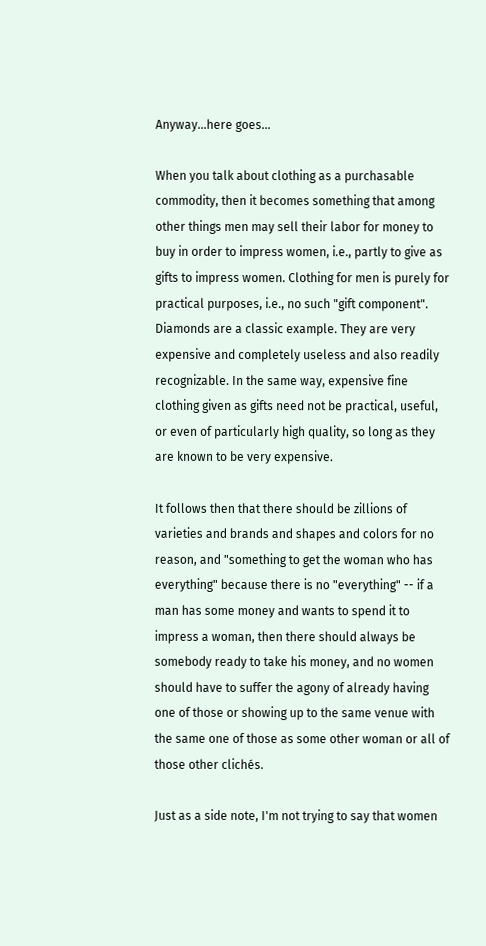Anyway...here goes...

When you talk about clothing as a purchasable commodity, then it becomes something that among other things men may sell their labor for money to buy in order to impress women, i.e., partly to give as gifts to impress women. Clothing for men is purely for practical purposes, i.e., no such "gift component". Diamonds are a classic example. They are very expensive and completely useless and also readily recognizable. In the same way, expensive fine clothing given as gifts need not be practical, useful, or even of particularly high quality, so long as they are known to be very expensive.

It follows then that there should be zillions of varieties and brands and shapes and colors for no reason, and "something to get the woman who has everything" because there is no "everything" -- if a man has some money and wants to spend it to impress a woman, then there should always be somebody ready to take his money, and no women should have to suffer the agony of already having one of those or showing up to the same venue with the same one of those as some other woman or all of those other clichés.

Just as a side note, I'm not trying to say that women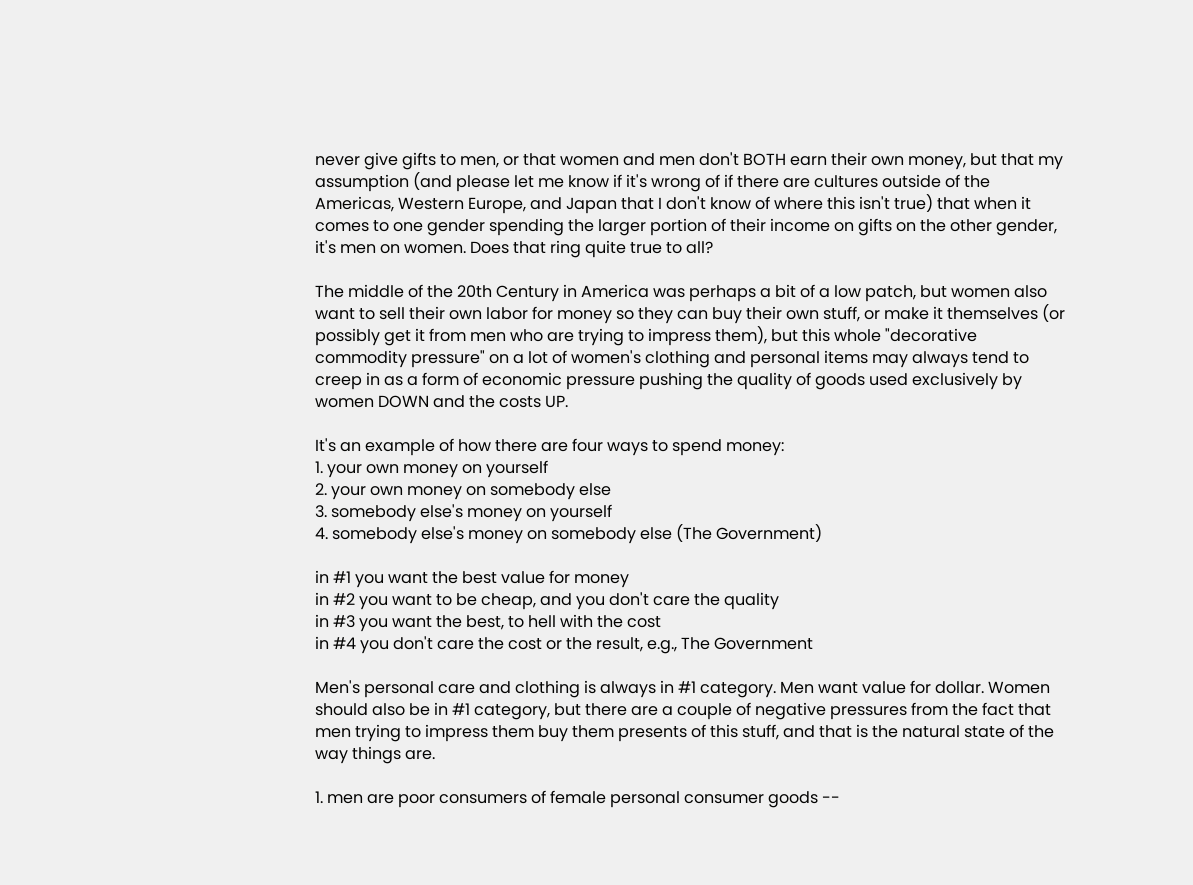never give gifts to men, or that women and men don't BOTH earn their own money, but that my assumption (and please let me know if it's wrong of if there are cultures outside of the Americas, Western Europe, and Japan that I don't know of where this isn't true) that when it comes to one gender spending the larger portion of their income on gifts on the other gender, it's men on women. Does that ring quite true to all?

The middle of the 20th Century in America was perhaps a bit of a low patch, but women also want to sell their own labor for money so they can buy their own stuff, or make it themselves (or possibly get it from men who are trying to impress them), but this whole "decorative commodity pressure" on a lot of women's clothing and personal items may always tend to creep in as a form of economic pressure pushing the quality of goods used exclusively by women DOWN and the costs UP.

It's an example of how there are four ways to spend money:
1. your own money on yourself
2. your own money on somebody else
3. somebody else's money on yourself
4. somebody else's money on somebody else (The Government)

in #1 you want the best value for money
in #2 you want to be cheap, and you don't care the quality
in #3 you want the best, to hell with the cost
in #4 you don't care the cost or the result, e.g., The Government

Men's personal care and clothing is always in #1 category. Men want value for dollar. Women should also be in #1 category, but there are a couple of negative pressures from the fact that men trying to impress them buy them presents of this stuff, and that is the natural state of the way things are.

1. men are poor consumers of female personal consumer goods --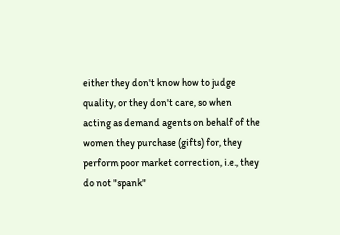either they don't know how to judge quality, or they don't care, so when acting as demand agents on behalf of the women they purchase (gifts) for, they perform poor market correction, i.e., they do not "spank"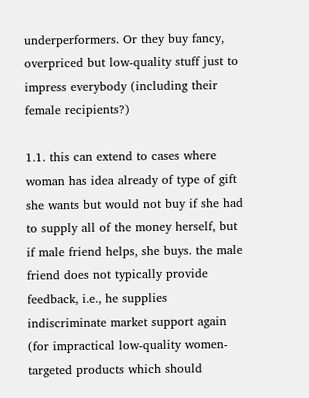underperformers. Or they buy fancy, overpriced but low-quality stuff just to impress everybody (including their female recipients?)

1.1. this can extend to cases where woman has idea already of type of gift she wants but would not buy if she had to supply all of the money herself, but if male friend helps, she buys. the male friend does not typically provide feedback, i.e., he supplies indiscriminate market support again (for impractical low-quality women-targeted products which should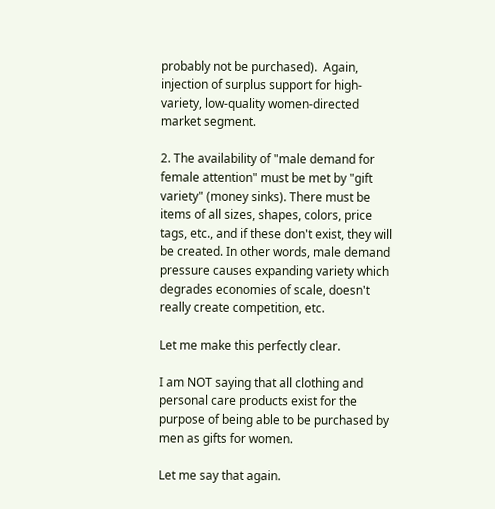probably not be purchased).  Again, injection of surplus support for high-variety, low-quality women-directed market segment.

2. The availability of "male demand for female attention" must be met by "gift variety" (money sinks). There must be items of all sizes, shapes, colors, price tags, etc., and if these don't exist, they will be created. In other words, male demand pressure causes expanding variety which degrades economies of scale, doesn't really create competition, etc.

Let me make this perfectly clear.

I am NOT saying that all clothing and personal care products exist for the purpose of being able to be purchased by men as gifts for women.

Let me say that again.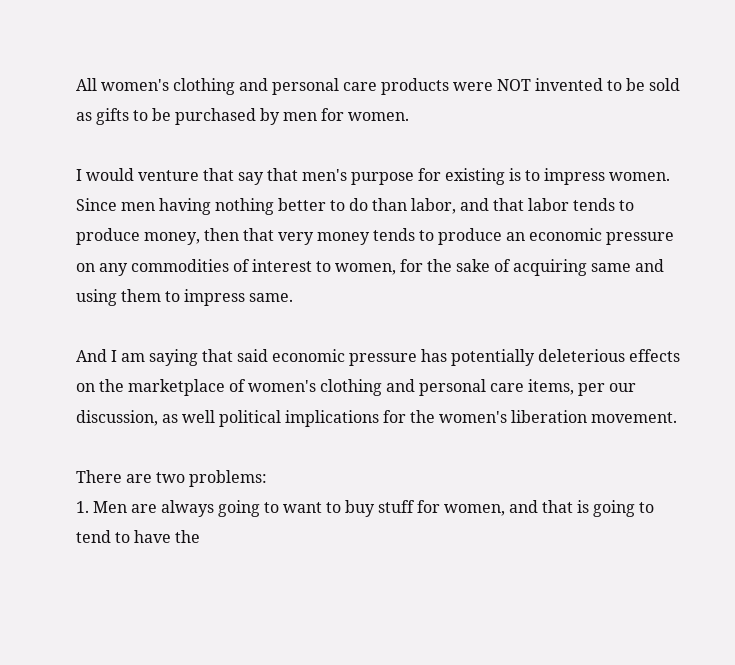All women's clothing and personal care products were NOT invented to be sold as gifts to be purchased by men for women.

I would venture that say that men's purpose for existing is to impress women. Since men having nothing better to do than labor, and that labor tends to produce money, then that very money tends to produce an economic pressure on any commodities of interest to women, for the sake of acquiring same and using them to impress same.

And I am saying that said economic pressure has potentially deleterious effects on the marketplace of women's clothing and personal care items, per our discussion, as well political implications for the women's liberation movement.

There are two problems:
1. Men are always going to want to buy stuff for women, and that is going to tend to have the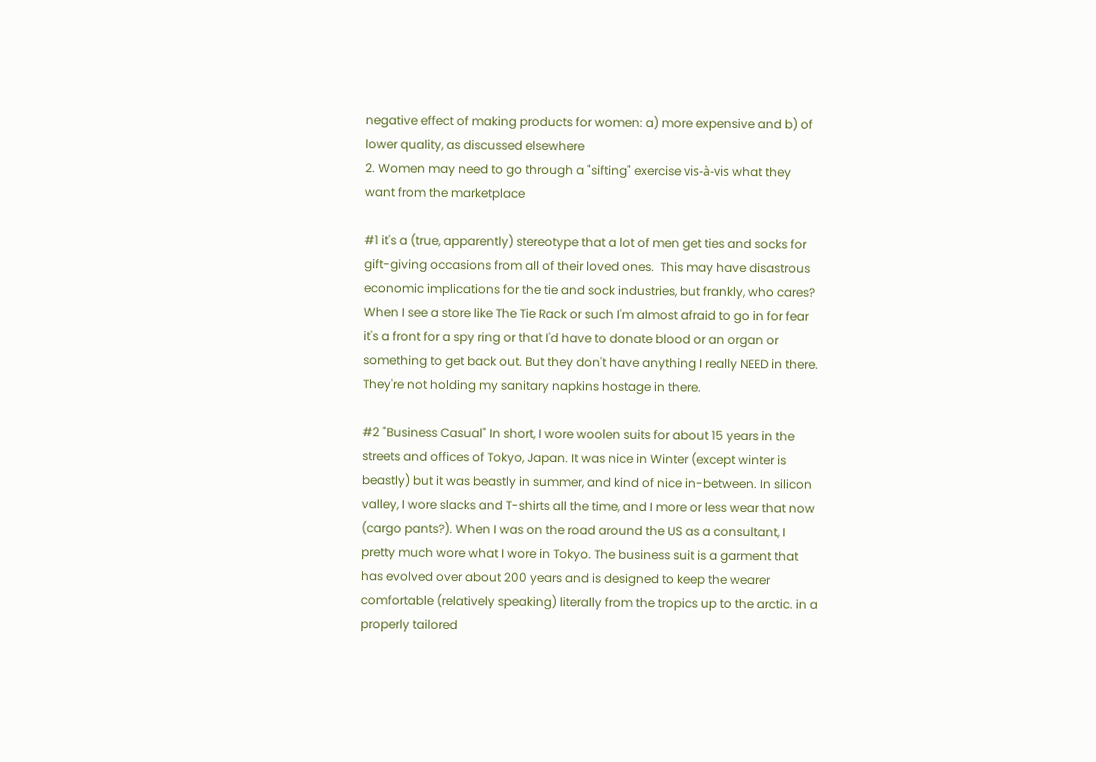negative effect of making products for women: a) more expensive and b) of lower quality, as discussed elsewhere
2. Women may need to go through a "sifting" exercise vis-à-vis what they want from the marketplace

#1 it's a (true, apparently) stereotype that a lot of men get ties and socks for gift-giving occasions from all of their loved ones.  This may have disastrous economic implications for the tie and sock industries, but frankly, who cares? When I see a store like The Tie Rack or such I'm almost afraid to go in for fear it's a front for a spy ring or that I'd have to donate blood or an organ or something to get back out. But they don't have anything I really NEED in there. They're not holding my sanitary napkins hostage in there.

#2 "Business Casual" In short, I wore woolen suits for about 15 years in the streets and offices of Tokyo, Japan. It was nice in Winter (except winter is beastly) but it was beastly in summer, and kind of nice in-between. In silicon valley, I wore slacks and T-shirts all the time, and I more or less wear that now (cargo pants?). When I was on the road around the US as a consultant, I pretty much wore what I wore in Tokyo. The business suit is a garment that has evolved over about 200 years and is designed to keep the wearer comfortable (relatively speaking) literally from the tropics up to the arctic. in a properly tailored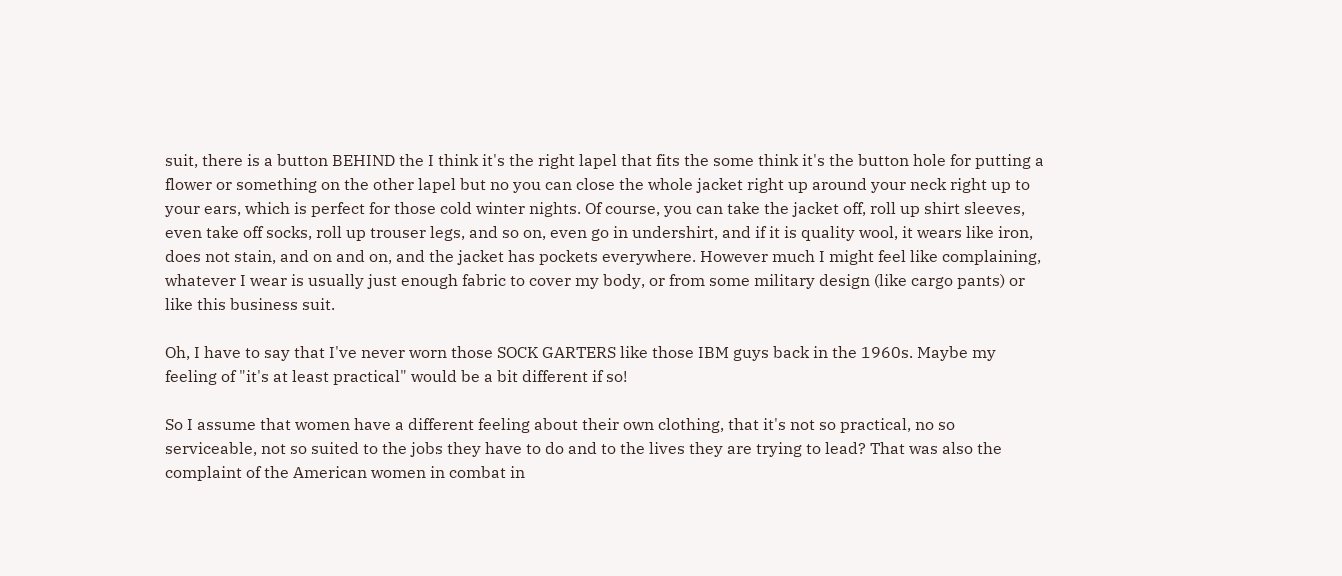suit, there is a button BEHIND the I think it's the right lapel that fits the some think it's the button hole for putting a flower or something on the other lapel but no you can close the whole jacket right up around your neck right up to your ears, which is perfect for those cold winter nights. Of course, you can take the jacket off, roll up shirt sleeves, even take off socks, roll up trouser legs, and so on, even go in undershirt, and if it is quality wool, it wears like iron, does not stain, and on and on, and the jacket has pockets everywhere. However much I might feel like complaining, whatever I wear is usually just enough fabric to cover my body, or from some military design (like cargo pants) or like this business suit.

Oh, I have to say that I've never worn those SOCK GARTERS like those IBM guys back in the 1960s. Maybe my feeling of "it's at least practical" would be a bit different if so!

So I assume that women have a different feeling about their own clothing, that it's not so practical, no so serviceable, not so suited to the jobs they have to do and to the lives they are trying to lead? That was also the complaint of the American women in combat in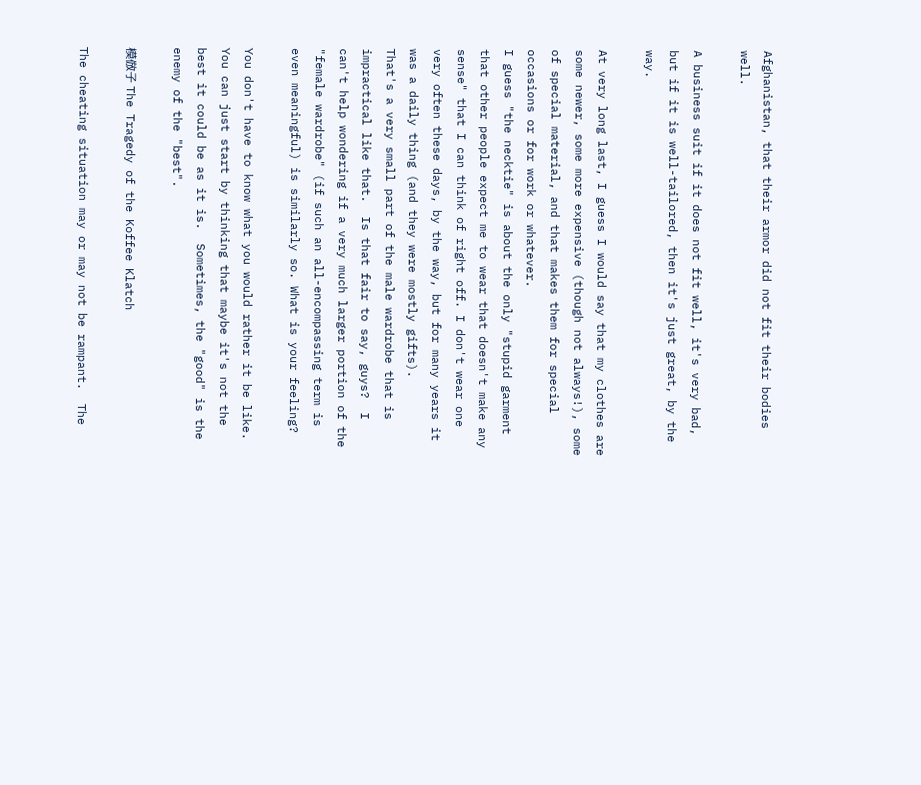Afghanistan, that their armor did not fit their bodies well.

A business suit if it does not fit well, it's very bad, but if it is well-tailored, then it's just great, by the way.

At very long last, I guess I would say that my clothes are some newer, some more expensive (though not always!), some of special material, and that makes them for special occasions or for work or whatever.
I guess "the necktie" is about the only "stupid garment that other people expect me to wear that doesn't make any sense" that I can think of right off. I don't wear one very often these days, by the way, but for many years it was a daily thing (and they were mostly gifts).
That's a very small part of the male wardrobe that is impractical like that.  Is that fair to say, guys?  I can't help wondering if a very much larger portion of the "female wardrobe" (if such an all-encompassing term is even meaningful) is similarly so. What is your feeling?

You don't have to know what you would rather it be like. You can just start by thinking that maybe it's not the best it could be as it is.  Sometimes, the "good" is the enemy of the "best".

模倣子 The Tragedy of the Koffee Klatch

The cheating situation may or may not be rampant.  The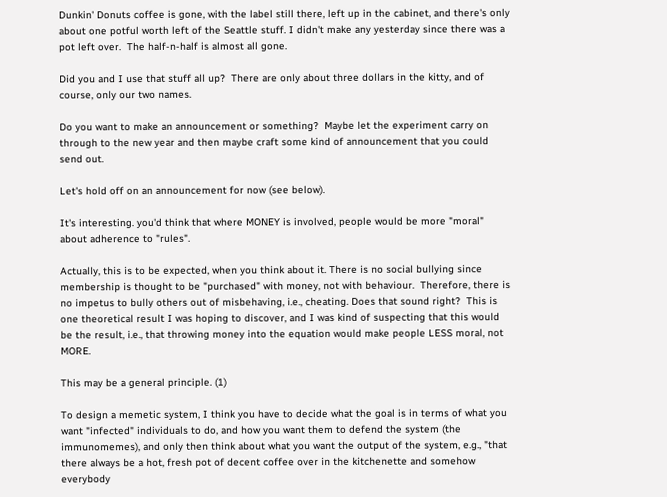Dunkin' Donuts coffee is gone, with the label still there, left up in the cabinet, and there's only about one potful worth left of the Seattle stuff. I didn't make any yesterday since there was a pot left over.  The half-n-half is almost all gone.

Did you and I use that stuff all up?  There are only about three dollars in the kitty, and of course, only our two names.

Do you want to make an announcement or something?  Maybe let the experiment carry on through to the new year and then maybe craft some kind of announcement that you could send out.

Let's hold off on an announcement for now (see below).

It's interesting. you'd think that where MONEY is involved, people would be more "moral" about adherence to "rules".

Actually, this is to be expected, when you think about it. There is no social bullying since membership is thought to be "purchased" with money, not with behaviour.  Therefore, there is no impetus to bully others out of misbehaving, i.e., cheating. Does that sound right?  This is one theoretical result I was hoping to discover, and I was kind of suspecting that this would be the result, i.e., that throwing money into the equation would make people LESS moral, not MORE.

This may be a general principle. (1)

To design a memetic system, I think you have to decide what the goal is in terms of what you want "infected" individuals to do, and how you want them to defend the system (the immunomemes), and only then think about what you want the output of the system, e.g., "that there always be a hot, fresh pot of decent coffee over in the kitchenette and somehow everybody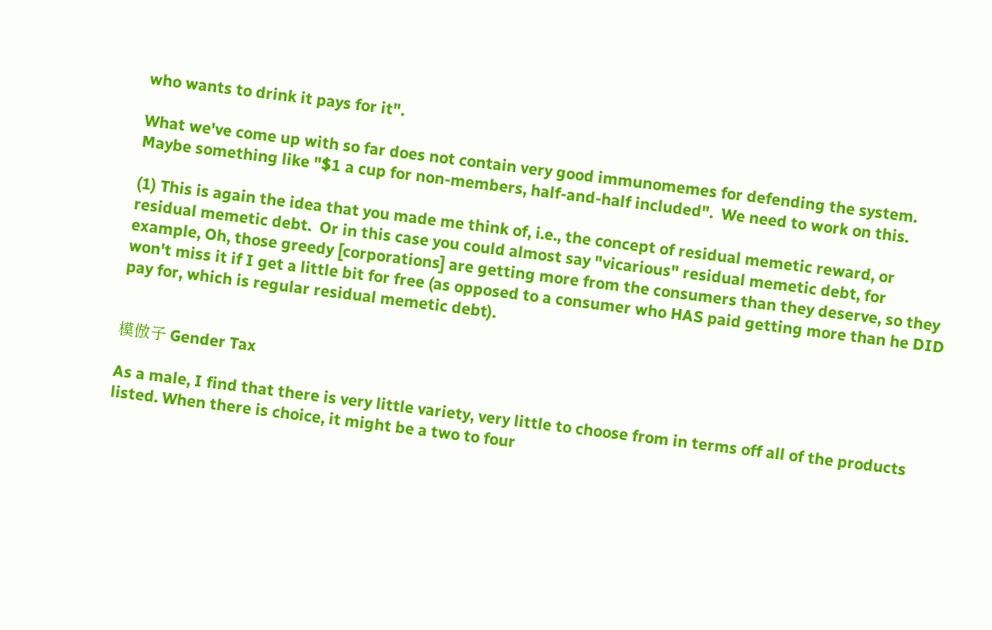who wants to drink it pays for it".

What we've come up with so far does not contain very good immunomemes for defending the system. Maybe something like "$1 a cup for non-members, half-and-half included".  We need to work on this.

(1) This is again the idea that you made me think of, i.e., the concept of residual memetic reward, or residual memetic debt.  Or in this case you could almost say "vicarious" residual memetic debt, for example, Oh, those greedy [corporations] are getting more from the consumers than they deserve, so they won't miss it if I get a little bit for free (as opposed to a consumer who HAS paid getting more than he DID pay for, which is regular residual memetic debt).


模倣子 Gender Tax

As a male, I find that there is very little variety, very little to choose from in terms off all of the products listed. When there is choice, it might be a two to four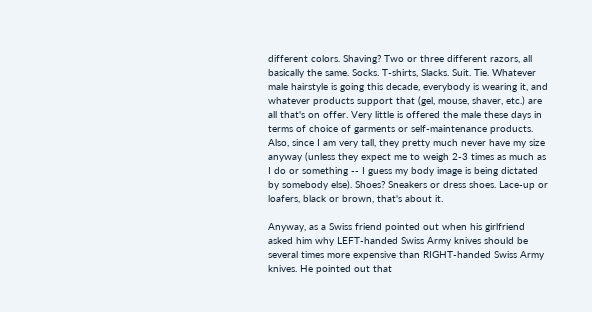different colors. Shaving? Two or three different razors, all basically the same. Socks. T-shirts, Slacks. Suit. Tie. Whatever male hairstyle is going this decade, everybody is wearing it, and whatever products support that (gel, mouse, shaver, etc.) are all that's on offer. Very little is offered the male these days in terms of choice of garments or self-maintenance products. Also, since I am very tall, they pretty much never have my size anyway (unless they expect me to weigh 2-3 times as much as I do or something -- I guess my body image is being dictated by somebody else). Shoes? Sneakers or dress shoes. Lace-up or loafers, black or brown, that's about it.

Anyway, as a Swiss friend pointed out when his girlfriend asked him why LEFT-handed Swiss Army knives should be several times more expensive than RIGHT-handed Swiss Army knives. He pointed out that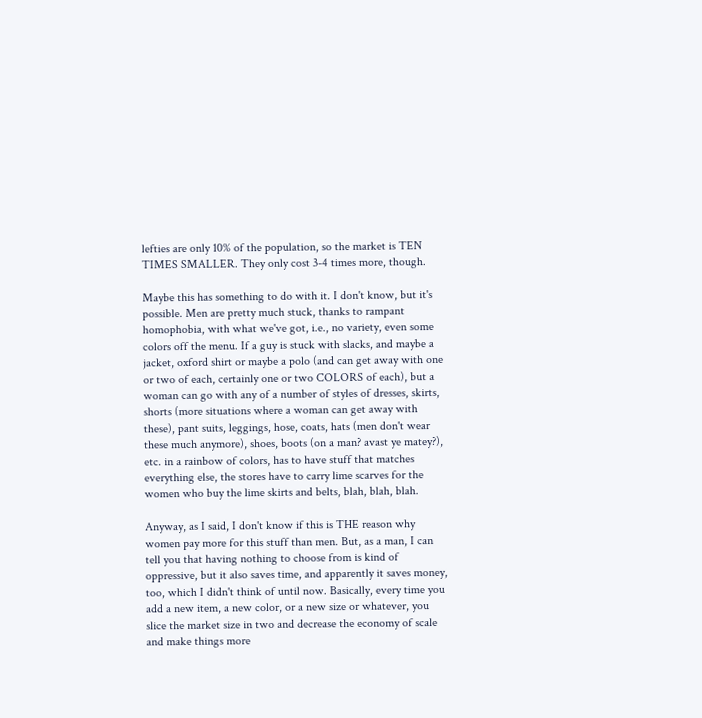lefties are only 10% of the population, so the market is TEN TIMES SMALLER. They only cost 3-4 times more, though.

Maybe this has something to do with it. I don't know, but it's possible. Men are pretty much stuck, thanks to rampant homophobia, with what we've got, i.e., no variety, even some colors off the menu. If a guy is stuck with slacks, and maybe a jacket, oxford shirt or maybe a polo (and can get away with one or two of each, certainly one or two COLORS of each), but a woman can go with any of a number of styles of dresses, skirts, shorts (more situations where a woman can get away with these), pant suits, leggings, hose, coats, hats (men don't wear these much anymore), shoes, boots (on a man? avast ye matey?), etc. in a rainbow of colors, has to have stuff that matches everything else, the stores have to carry lime scarves for the women who buy the lime skirts and belts, blah, blah, blah.

Anyway, as I said, I don't know if this is THE reason why women pay more for this stuff than men. But, as a man, I can tell you that having nothing to choose from is kind of oppressive, but it also saves time, and apparently it saves money, too, which I didn't think of until now. Basically, every time you add a new item, a new color, or a new size or whatever, you slice the market size in two and decrease the economy of scale and make things more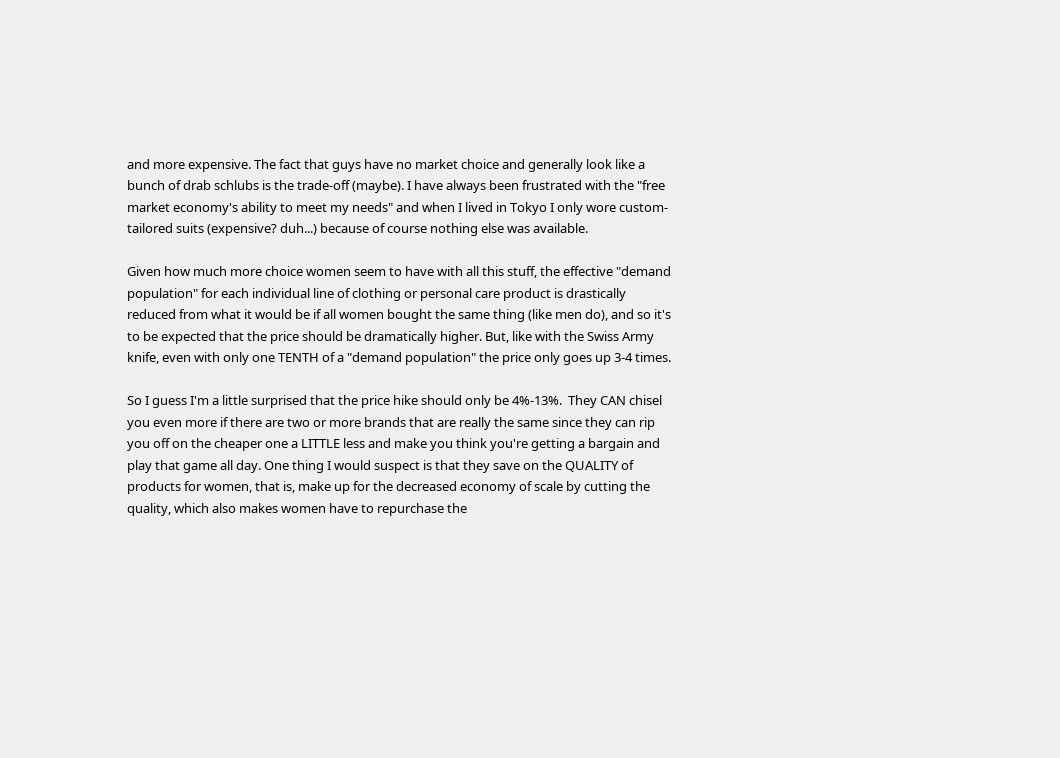and more expensive. The fact that guys have no market choice and generally look like a bunch of drab schlubs is the trade-off (maybe). I have always been frustrated with the "free market economy's ability to meet my needs" and when I lived in Tokyo I only wore custom-tailored suits (expensive? duh...) because of course nothing else was available.

Given how much more choice women seem to have with all this stuff, the effective "demand population" for each individual line of clothing or personal care product is drastically reduced from what it would be if all women bought the same thing (like men do), and so it's to be expected that the price should be dramatically higher. But, like with the Swiss Army knife, even with only one TENTH of a "demand population" the price only goes up 3-4 times.

So I guess I'm a little surprised that the price hike should only be 4%-13%.  They CAN chisel you even more if there are two or more brands that are really the same since they can rip you off on the cheaper one a LITTLE less and make you think you're getting a bargain and play that game all day. One thing I would suspect is that they save on the QUALITY of products for women, that is, make up for the decreased economy of scale by cutting the quality, which also makes women have to repurchase the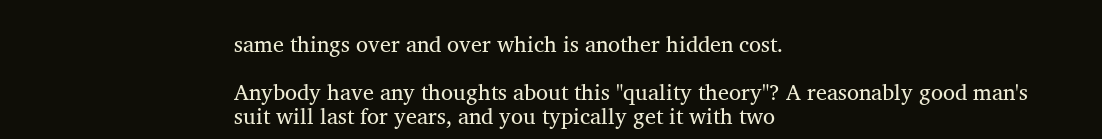same things over and over which is another hidden cost.

Anybody have any thoughts about this "quality theory"? A reasonably good man's suit will last for years, and you typically get it with two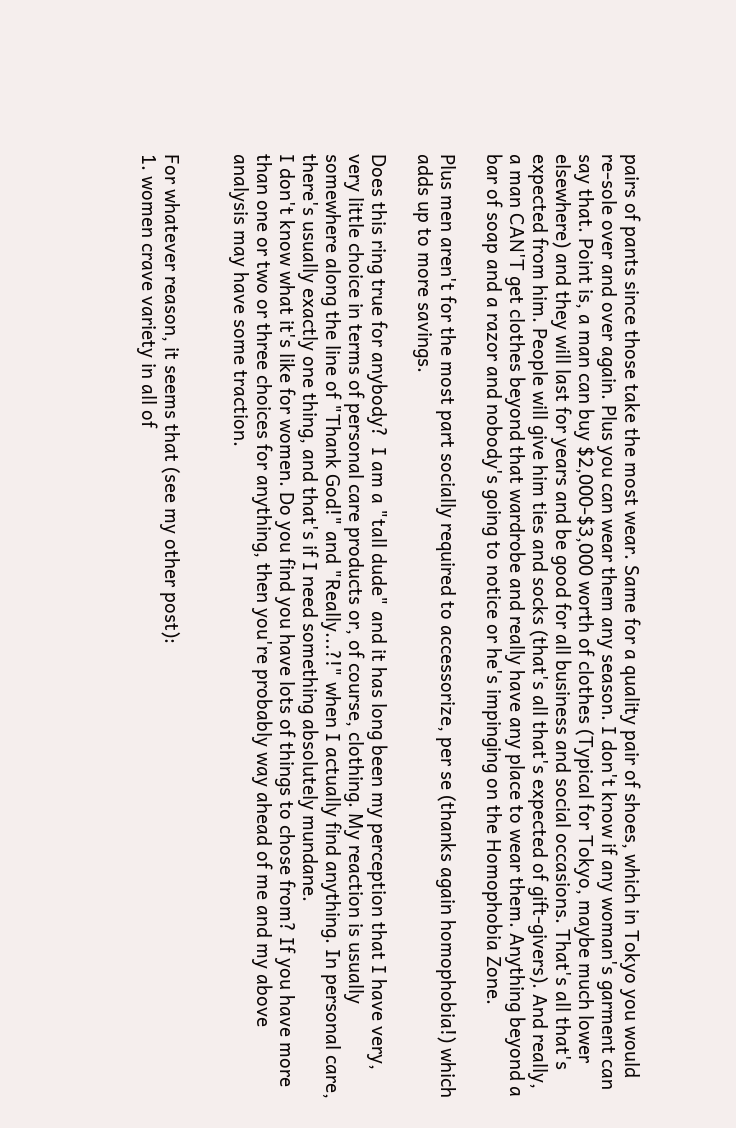pairs of pants since those take the most wear. Same for a quality pair of shoes, which in Tokyo you would re-sole over and over again. Plus you can wear them any season. I don't know if any woman's garment can say that. Point is, a man can buy $2,000-$3,000 worth of clothes (Typical for Tokyo, maybe much lower elsewhere) and they will last for years and be good for all business and social occasions. That's all that's expected from him. People will give him ties and socks (that's all that's expected of gift-givers). And really, a man CAN'T get clothes beyond that wardrobe and really have any place to wear them. Anything beyond a bar of soap and a razor and nobody's going to notice or he's impinging on the Homophobia Zone.

Plus men aren't for the most part socially required to accessorize, per se (thanks again homophobia!) which adds up to more savings.

Does this ring true for anybody?  I am a "tall dude" and it has long been my perception that I have very, very little choice in terms of personal care products or, of course, clothing. My reaction is usually somewhere along the line of "Thank God!" and "Really...?!" when I actually find anything. In personal care, there's usually exactly one thing, and that's if I need something absolutely mundane.
I don't know what it's like for women. Do you find you have lots of things to chose from? If you have more than one or two or three choices for anything, then you're probably way ahead of me and my above analysis may have some traction.


For whatever reason, it seems that (see my other post):
1. women crave variety in all of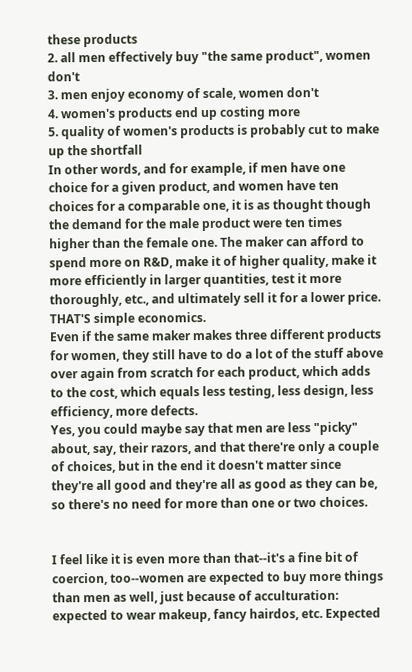these products
2. all men effectively buy "the same product", women don't
3. men enjoy economy of scale, women don't
4. women's products end up costing more
5. quality of women's products is probably cut to make up the shortfall
In other words, and for example, if men have one choice for a given product, and women have ten choices for a comparable one, it is as thought though the demand for the male product were ten times higher than the female one. The maker can afford to spend more on R&D, make it of higher quality, make it more efficiently in larger quantities, test it more thoroughly, etc., and ultimately sell it for a lower price.
THAT'S simple economics.
Even if the same maker makes three different products for women, they still have to do a lot of the stuff above over again from scratch for each product, which adds to the cost, which equals less testing, less design, less efficiency, more defects.
Yes, you could maybe say that men are less "picky" about, say, their razors, and that there're only a couple of choices, but in the end it doesn't matter since they're all good and they're all as good as they can be, so there's no need for more than one or two choices.


I feel like it is even more than that--it's a fine bit of coercion, too--women are expected to buy more things than men as well, just because of acculturation: expected to wear makeup, fancy hairdos, etc. Expected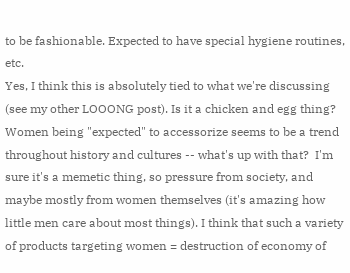to be fashionable. Expected to have special hygiene routines, etc.
Yes, I think this is absolutely tied to what we're discussing (see my other LOOONG post). Is it a chicken and egg thing? Women being "expected" to accessorize seems to be a trend throughout history and cultures -- what's up with that?  I'm sure it's a memetic thing, so pressure from society, and maybe mostly from women themselves (it's amazing how little men care about most things). I think that such a variety of products targeting women = destruction of economy of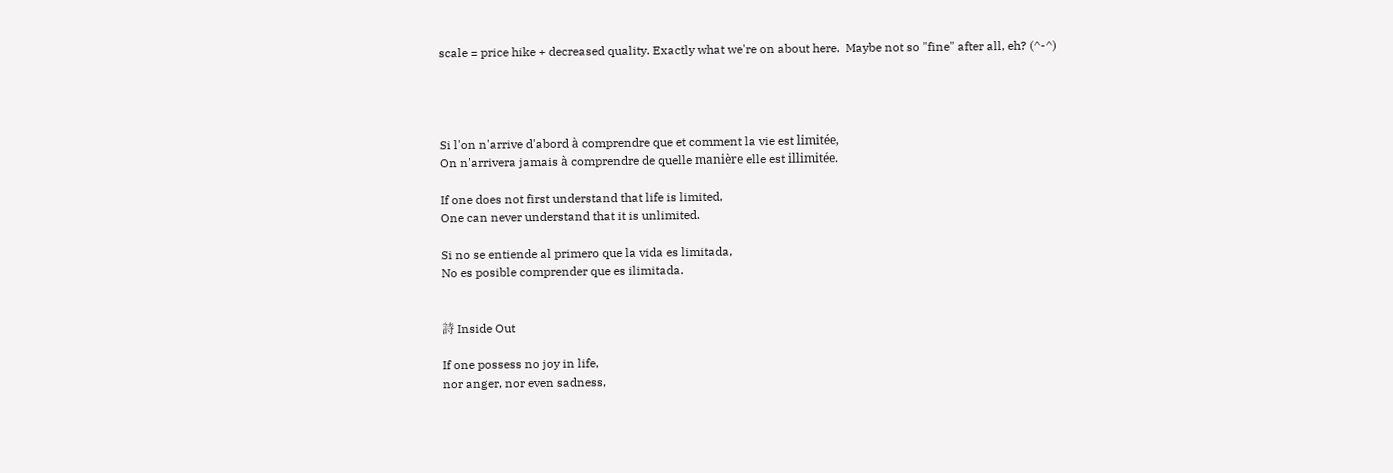scale = price hike + decreased quality. Exactly what we're on about here.  Maybe not so "fine" after all, eh? (^-^)




Si l'on n'arrive d'abord à comprendre que et comment la vie est limitée,
On n'arrivera jamais à comprendre de quelle manière elle est illimitée.

If one does not first understand that life is limited,
One can never understand that it is unlimited.

Si no se entiende al primero que la vida es limitada,
No es posible comprender que es ilimitada.


詩 Inside Out

If one possess no joy in life,
nor anger, nor even sadness,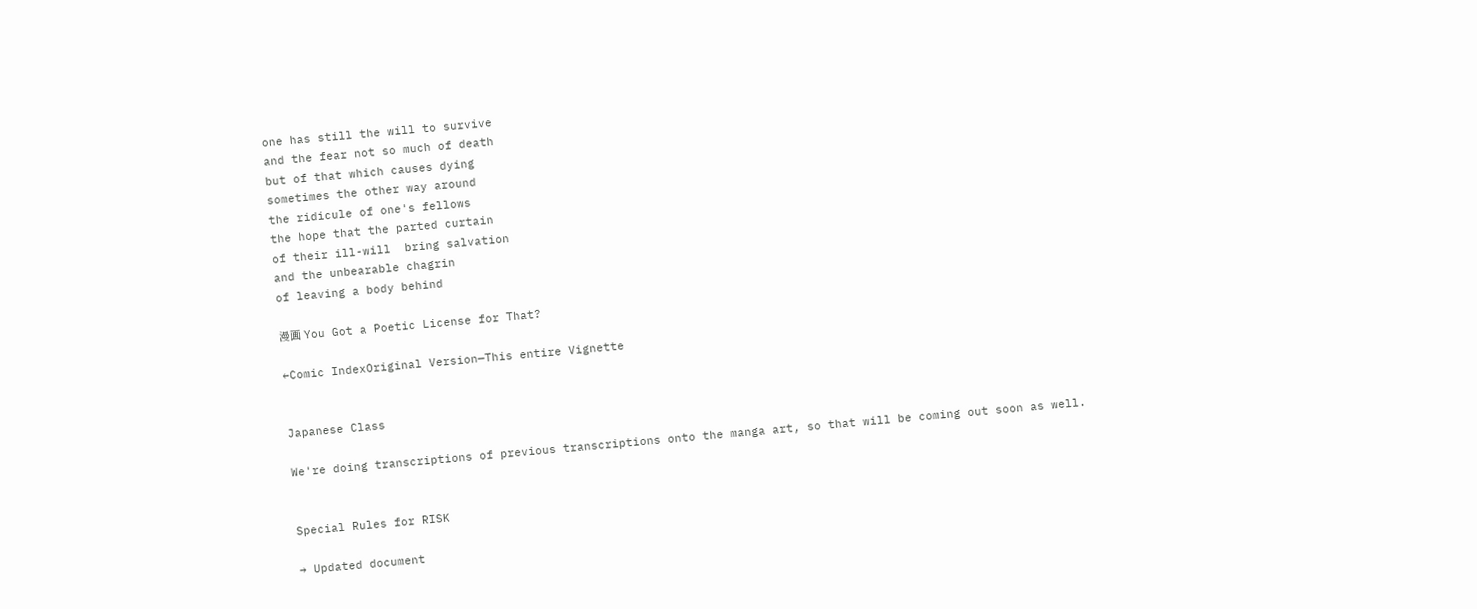one has still the will to survive
and the fear not so much of death
but of that which causes dying
sometimes the other way around
the ridicule of one's fellows
the hope that the parted curtain
of their ill-will  bring salvation
and the unbearable chagrin
of leaving a body behind

漫画 You Got a Poetic License for That?

←Comic IndexOriginal Version—This entire Vignette


Japanese Class

We're doing transcriptions of previous transcriptions onto the manga art, so that will be coming out soon as well.


Special Rules for RISK

→ Updated document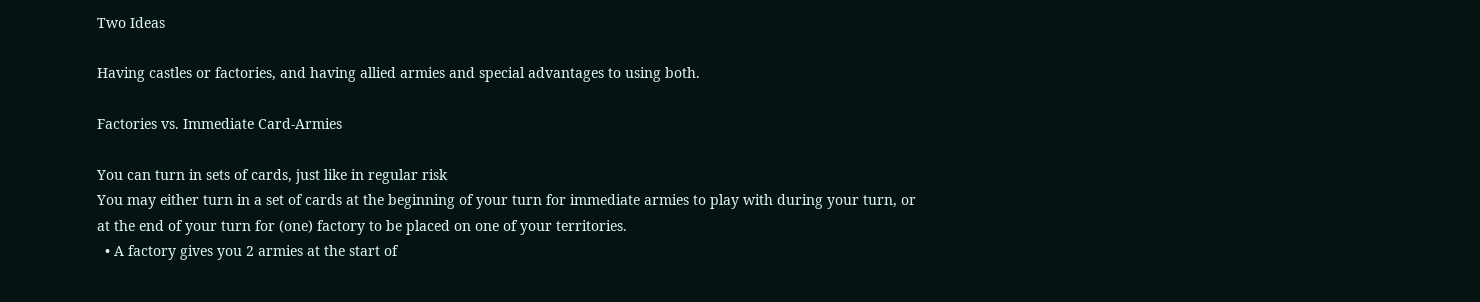Two Ideas

Having castles or factories, and having allied armies and special advantages to using both.

Factories vs. Immediate Card-Armies

You can turn in sets of cards, just like in regular risk
You may either turn in a set of cards at the beginning of your turn for immediate armies to play with during your turn, or at the end of your turn for (one) factory to be placed on one of your territories.
  • A factory gives you 2 armies at the start of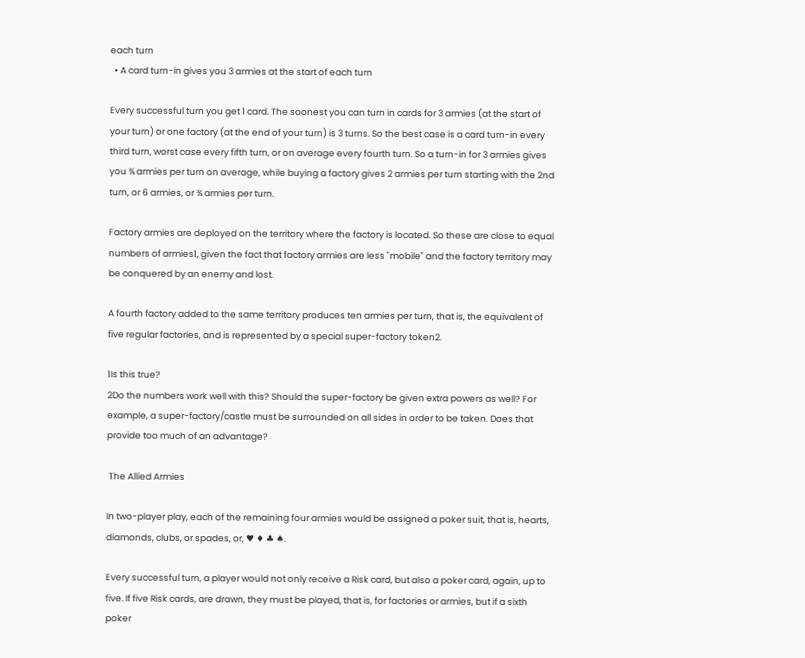each turn
  • A card turn-in gives you 3 armies at the start of each turn

Every successful turn you get 1 card. The soonest you can turn in cards for 3 armies (at the start of your turn) or one factory (at the end of your turn) is 3 turns. So the best case is a card turn-in every third turn, worst case every fifth turn, or on average every fourth turn. So a turn-in for 3 armies gives you ¾ armies per turn on average, while buying a factory gives 2 armies per turn starting with the 2nd turn, or 6 armies, or ¾ armies per turn.

Factory armies are deployed on the territory where the factory is located. So these are close to equal numbers of armies1, given the fact that factory armies are less "mobile" and the factory territory may be conquered by an enemy and lost.

A fourth factory added to the same territory produces ten armies per turn, that is, the equivalent of five regular factories, and is represented by a special super-factory token2.

1Is this true?
2Do the numbers work well with this? Should the super-factory be given extra powers as well? For example, a super-factory/castle must be surrounded on all sides in order to be taken. Does that provide too much of an advantage?

 The Allied Armies

In two-player play, each of the remaining four armies would be assigned a poker suit, that is, hearts, diamonds, clubs, or spades, or, ♥ ♦ ♣ ♠.

Every successful turn, a player would not only receive a Risk card, but also a poker card, again, up to five. If five Risk cards, are drawn, they must be played, that is, for factories or armies, but if a sixth poker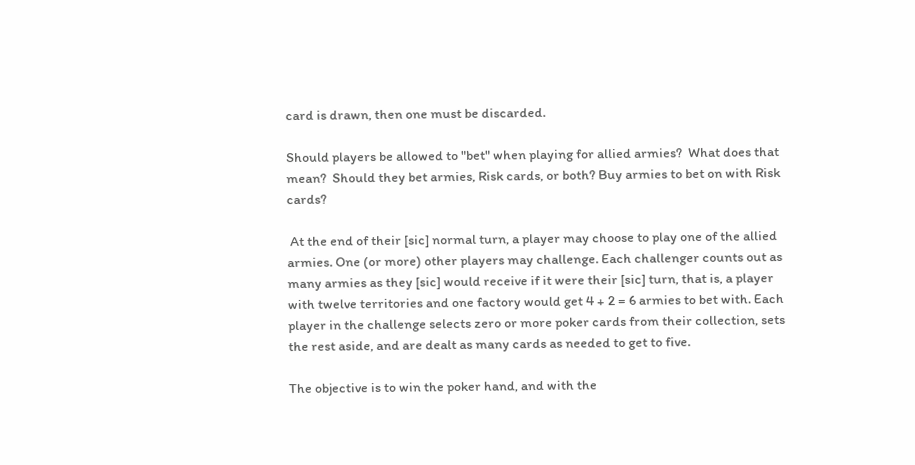card is drawn, then one must be discarded.

Should players be allowed to "bet" when playing for allied armies?  What does that mean?  Should they bet armies, Risk cards, or both? Buy armies to bet on with Risk cards?

 At the end of their [sic] normal turn, a player may choose to play one of the allied armies. One (or more) other players may challenge. Each challenger counts out as many armies as they [sic] would receive if it were their [sic] turn, that is, a player with twelve territories and one factory would get 4 + 2 = 6 armies to bet with. Each player in the challenge selects zero or more poker cards from their collection, sets the rest aside, and are dealt as many cards as needed to get to five.

The objective is to win the poker hand, and with the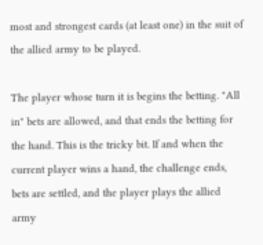most and strongest cards (at least one) in the suit of the allied army to be played.

The player whose turn it is begins the betting. "All in" bets are allowed, and that ends the betting for the hand. This is the tricky bit. If and when the current player wins a hand, the challenge ends, bets are settled, and the player plays the allied army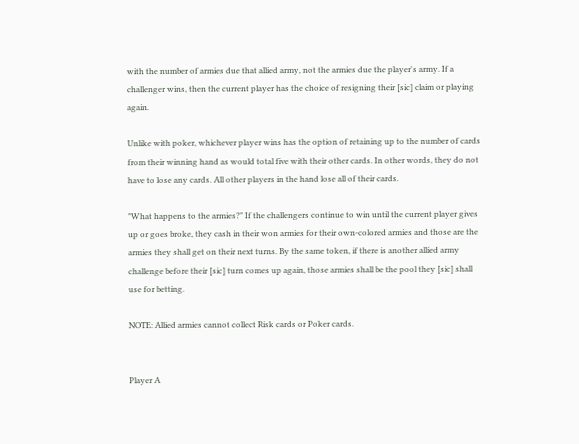with the number of armies due that allied army, not the armies due the player's army. If a challenger wins, then the current player has the choice of resigning their [sic] claim or playing again.

Unlike with poker, whichever player wins has the option of retaining up to the number of cards from their winning hand as would total five with their other cards. In other words, they do not have to lose any cards. All other players in the hand lose all of their cards.

"What happens to the armies?" If the challengers continue to win until the current player gives up or goes broke, they cash in their won armies for their own-colored armies and those are the armies they shall get on their next turns. By the same token, if there is another allied army challenge before their [sic] turn comes up again, those armies shall be the pool they [sic] shall use for betting.

NOTE: Allied armies cannot collect Risk cards or Poker cards.


Player A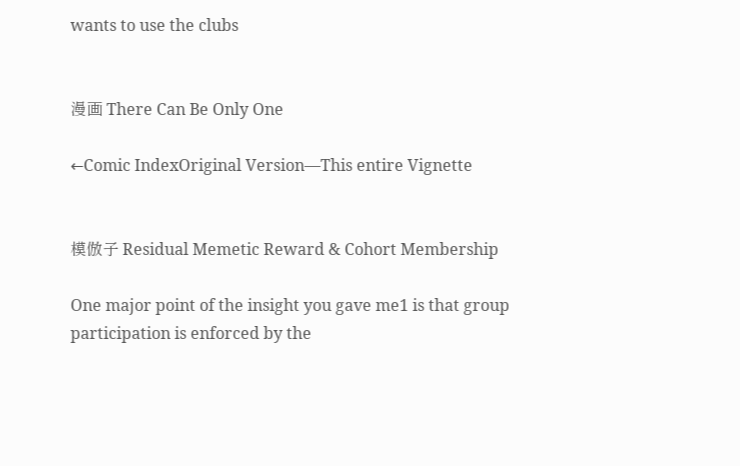wants to use the clubs


漫画 There Can Be Only One

←Comic IndexOriginal Version—This entire Vignette


模倣子 Residual Memetic Reward & Cohort Membership

One major point of the insight you gave me1 is that group participation is enforced by the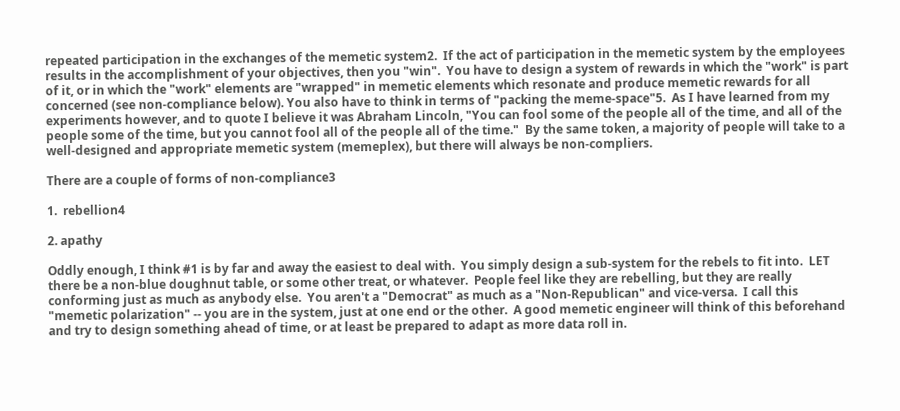repeated participation in the exchanges of the memetic system2.  If the act of participation in the memetic system by the employees results in the accomplishment of your objectives, then you "win".  You have to design a system of rewards in which the "work" is part of it, or in which the "work" elements are "wrapped" in memetic elements which resonate and produce memetic rewards for all concerned (see non-compliance below). You also have to think in terms of "packing the meme-space"5.  As I have learned from my experiments however, and to quote I believe it was Abraham Lincoln, "You can fool some of the people all of the time, and all of the people some of the time, but you cannot fool all of the people all of the time."  By the same token, a majority of people will take to a well-designed and appropriate memetic system (memeplex), but there will always be non-compliers.

There are a couple of forms of non-compliance3

1.  rebellion4

2. apathy

Oddly enough, I think #1 is by far and away the easiest to deal with.  You simply design a sub-system for the rebels to fit into.  LET there be a non-blue doughnut table, or some other treat, or whatever.  People feel like they are rebelling, but they are really conforming just as much as anybody else.  You aren't a "Democrat" as much as a "Non-Republican" and vice-versa.  I call this "memetic polarization" -- you are in the system, just at one end or the other.  A good memetic engineer will think of this beforehand and try to design something ahead of time, or at least be prepared to adapt as more data roll in.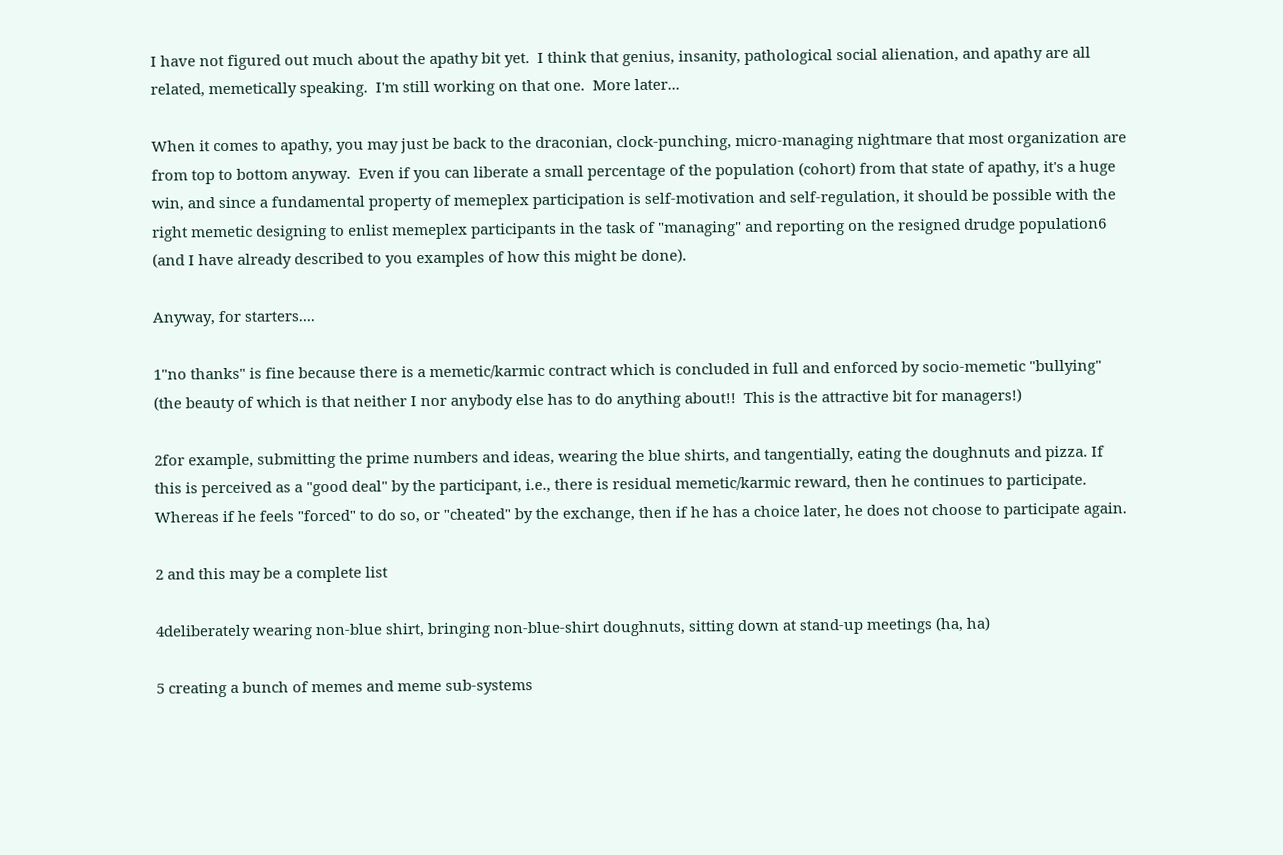I have not figured out much about the apathy bit yet.  I think that genius, insanity, pathological social alienation, and apathy are all related, memetically speaking.  I'm still working on that one.  More later...

When it comes to apathy, you may just be back to the draconian, clock-punching, micro-managing nightmare that most organization are from top to bottom anyway.  Even if you can liberate a small percentage of the population (cohort) from that state of apathy, it's a huge win, and since a fundamental property of memeplex participation is self-motivation and self-regulation, it should be possible with the right memetic designing to enlist memeplex participants in the task of "managing" and reporting on the resigned drudge population6 (and I have already described to you examples of how this might be done).

Anyway, for starters....

1"no thanks" is fine because there is a memetic/karmic contract which is concluded in full and enforced by socio-memetic "bullying" (the beauty of which is that neither I nor anybody else has to do anything about!!  This is the attractive bit for managers!)

2for example, submitting the prime numbers and ideas, wearing the blue shirts, and tangentially, eating the doughnuts and pizza. If this is perceived as a "good deal" by the participant, i.e., there is residual memetic/karmic reward, then he continues to participate. Whereas if he feels "forced" to do so, or "cheated" by the exchange, then if he has a choice later, he does not choose to participate again.

2 and this may be a complete list

4deliberately wearing non-blue shirt, bringing non-blue-shirt doughnuts, sitting down at stand-up meetings (ha, ha)

5 creating a bunch of memes and meme sub-systems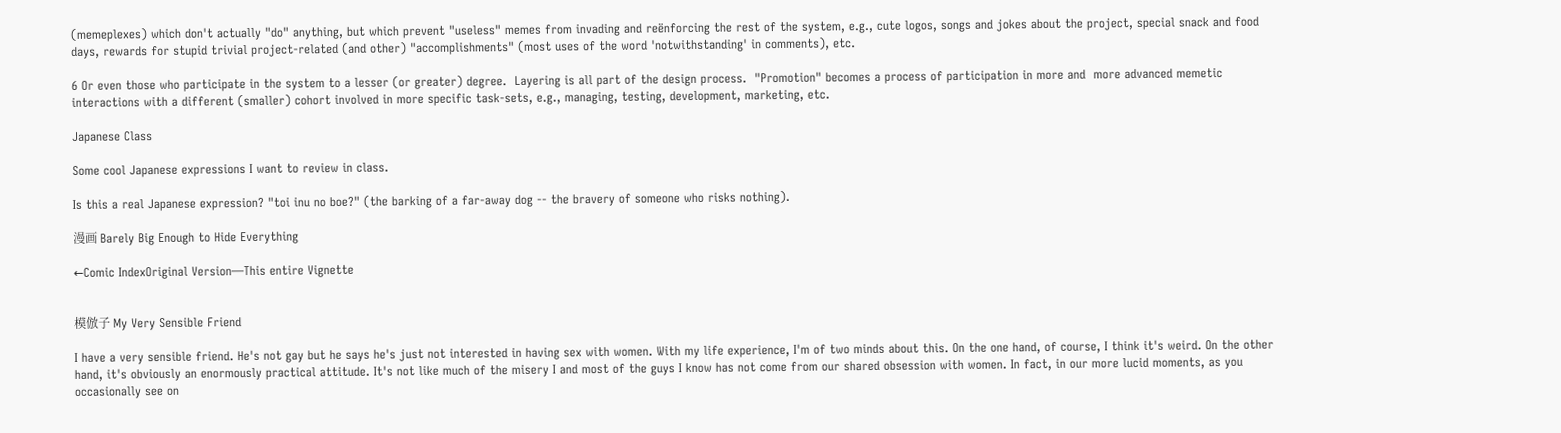(memeplexes) which don't actually "do" anything, but which prevent "useless" memes from invading and reënforcing the rest of the system, e.g., cute logos, songs and jokes about the project, special snack and food days, rewards for stupid trivial project-related (and other) "accomplishments" (most uses of the word 'notwithstanding' in comments), etc.

6 Or even those who participate in the system to a lesser (or greater) degree.  Layering is all part of the design process.  "Promotion" becomes a process of participation in more and  more advanced memetic interactions with a different (smaller) cohort involved in more specific task-sets, e.g., managing, testing, development, marketing, etc.

Japanese Class

Some cool Japanese expressions I want to review in class.

Is this a real Japanese expression? "toi inu no boe?" (the barking of a far-away dog -- the bravery of someone who risks nothing).

漫画 Barely Big Enough to Hide Everything

←Comic IndexOriginal Version—This entire Vignette


模倣子 My Very Sensible Friend

I have a very sensible friend. He's not gay but he says he's just not interested in having sex with women. With my life experience, I'm of two minds about this. On the one hand, of course, I think it's weird. On the other hand, it's obviously an enormously practical attitude. It's not like much of the misery I and most of the guys I know has not come from our shared obsession with women. In fact, in our more lucid moments, as you occasionally see on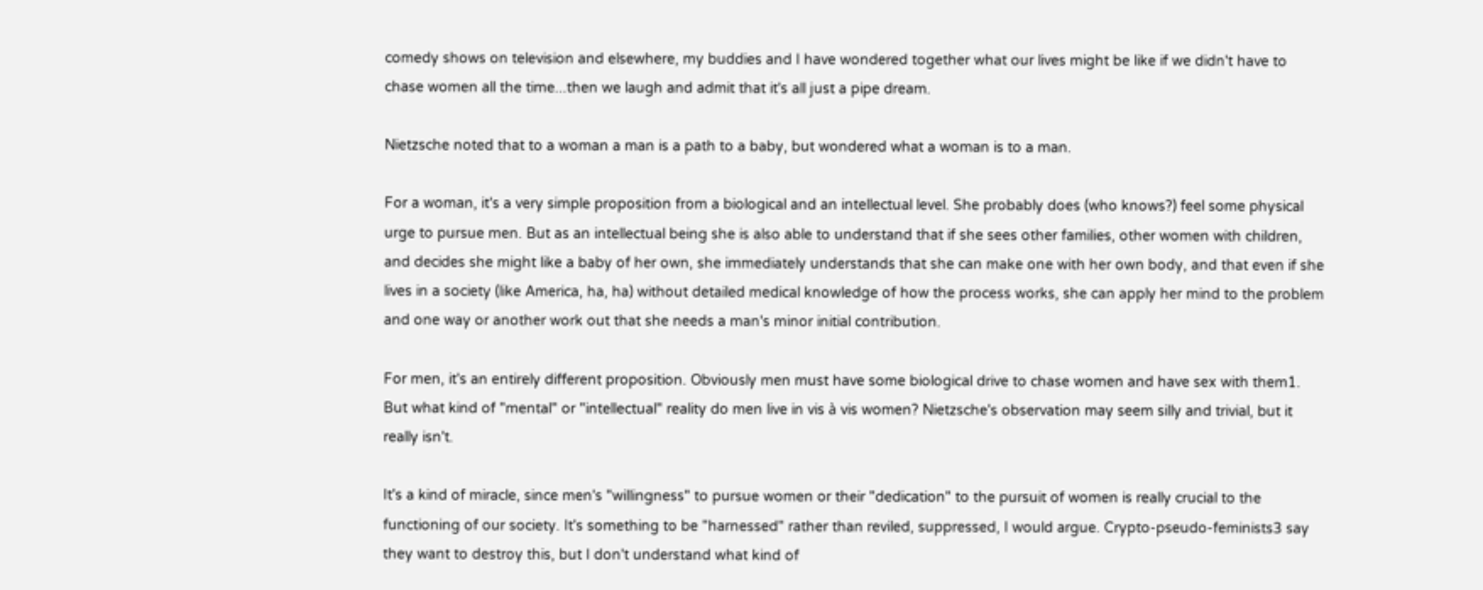comedy shows on television and elsewhere, my buddies and I have wondered together what our lives might be like if we didn't have to chase women all the time...then we laugh and admit that it's all just a pipe dream.

Nietzsche noted that to a woman a man is a path to a baby, but wondered what a woman is to a man.

For a woman, it's a very simple proposition from a biological and an intellectual level. She probably does (who knows?) feel some physical urge to pursue men. But as an intellectual being she is also able to understand that if she sees other families, other women with children, and decides she might like a baby of her own, she immediately understands that she can make one with her own body, and that even if she lives in a society (like America, ha, ha) without detailed medical knowledge of how the process works, she can apply her mind to the problem and one way or another work out that she needs a man's minor initial contribution.

For men, it's an entirely different proposition. Obviously men must have some biological drive to chase women and have sex with them1. But what kind of "mental" or "intellectual" reality do men live in vis à vis women? Nietzsche's observation may seem silly and trivial, but it really isn't.

It's a kind of miracle, since men's "willingness" to pursue women or their "dedication" to the pursuit of women is really crucial to the functioning of our society. It's something to be "harnessed" rather than reviled, suppressed, I would argue. Crypto-pseudo-feminists3 say they want to destroy this, but I don't understand what kind of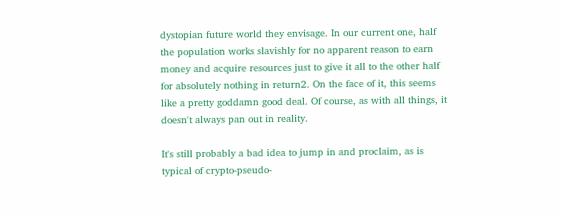dystopian future world they envisage. In our current one, half the population works slavishly for no apparent reason to earn money and acquire resources just to give it all to the other half for absolutely nothing in return2. On the face of it, this seems like a pretty goddamn good deal. Of course, as with all things, it doesn't always pan out in reality.

It's still probably a bad idea to jump in and proclaim, as is typical of crypto-pseudo-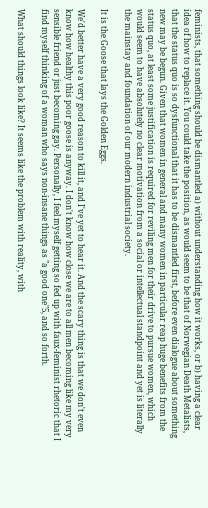feminists, that something should be dismantled a) without understanding how it works, or b) having a clear idea of how to replace it. You could take the position, as would seem to be that of Norwegian Death Metalists, that the status quo is so dysfunctional that it has to be dismantled first, before even dialogue about something new may be begun. Given that women in general and many women in particular reap huge benefits from the status quo, at least some justification is required for reviling men for their drive to pursue women, which would seem to have absolutely no clear motivation from a social or intellectual standpoint and yet is literally the mainstay and foundation of our modern industrial society.

It is the Goose that lays the Golden Eggs.

We'd better have a very good reason to kill it, and I've yet to hear it. And the scary thing is that we don't even know how healthy this poor goose is anyway. I don't know how close we are to all men becoming like my very sensible friend or just becoming gay. Personally, I feel myself getting so fed up with faux-feminist rhetoric that I find myself thinking of a woman who says non-insane things as "a good one"5, and so forth.

What should things look like? It seems like the problem with reality, with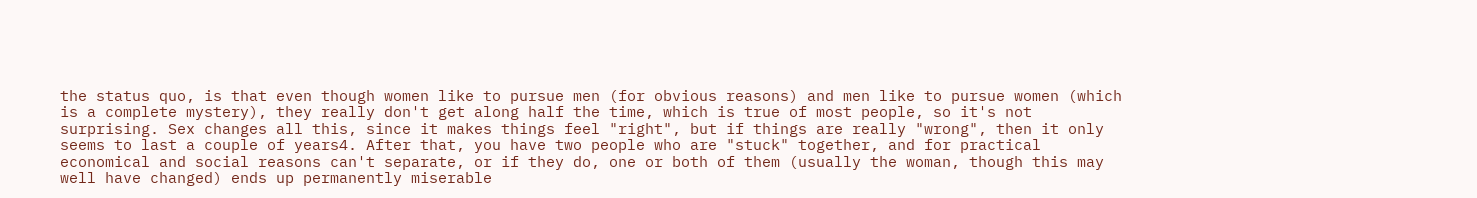the status quo, is that even though women like to pursue men (for obvious reasons) and men like to pursue women (which is a complete mystery), they really don't get along half the time, which is true of most people, so it's not surprising. Sex changes all this, since it makes things feel "right", but if things are really "wrong", then it only seems to last a couple of years4. After that, you have two people who are "stuck" together, and for practical economical and social reasons can't separate, or if they do, one or both of them (usually the woman, though this may well have changed) ends up permanently miserable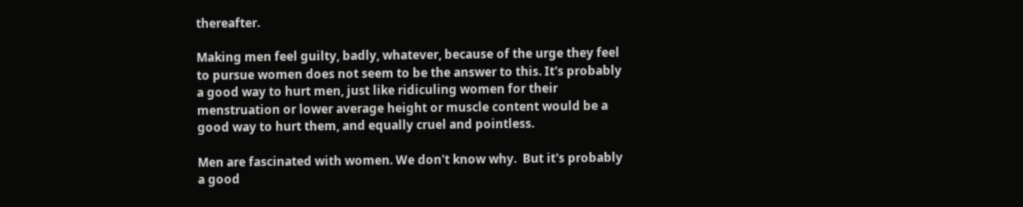thereafter.

Making men feel guilty, badly, whatever, because of the urge they feel to pursue women does not seem to be the answer to this. It's probably a good way to hurt men, just like ridiculing women for their menstruation or lower average height or muscle content would be a good way to hurt them, and equally cruel and pointless.

Men are fascinated with women. We don't know why.  But it's probably a good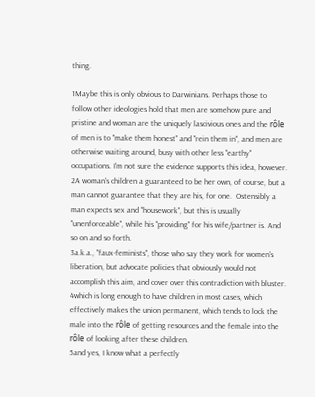thing.

1Maybe this is only obvious to Darwinians. Perhaps those to follow other ideologies hold that men are somehow pure and pristine and woman are the uniquely lascivious ones and the rôle of men is to "make them honest" and "rein them in", and men are otherwise waiting around, busy with other less "earthy" occupations. I'm not sure the evidence supports this idea, however.
2A woman's children a guaranteed to be her own, of course, but a man cannot guarantee that they are his, for one.  Ostensibly a man expects sex and "housework", but this is usually "unenforceable", while his "providing" for his wife/partner is. And so on and so forth.
3a.k.a., "faux-feminists", those who say they work for women's liberation, but advocate policies that obviously would not accomplish this aim, and cover over this contradiction with bluster.
4which is long enough to have children in most cases, which effectively makes the union permanent, which tends to lock the male into the rôle of getting resources and the female into the rôle of looking after these children.
5and yes, I know what a perfectly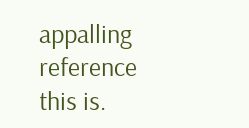appalling reference this is.